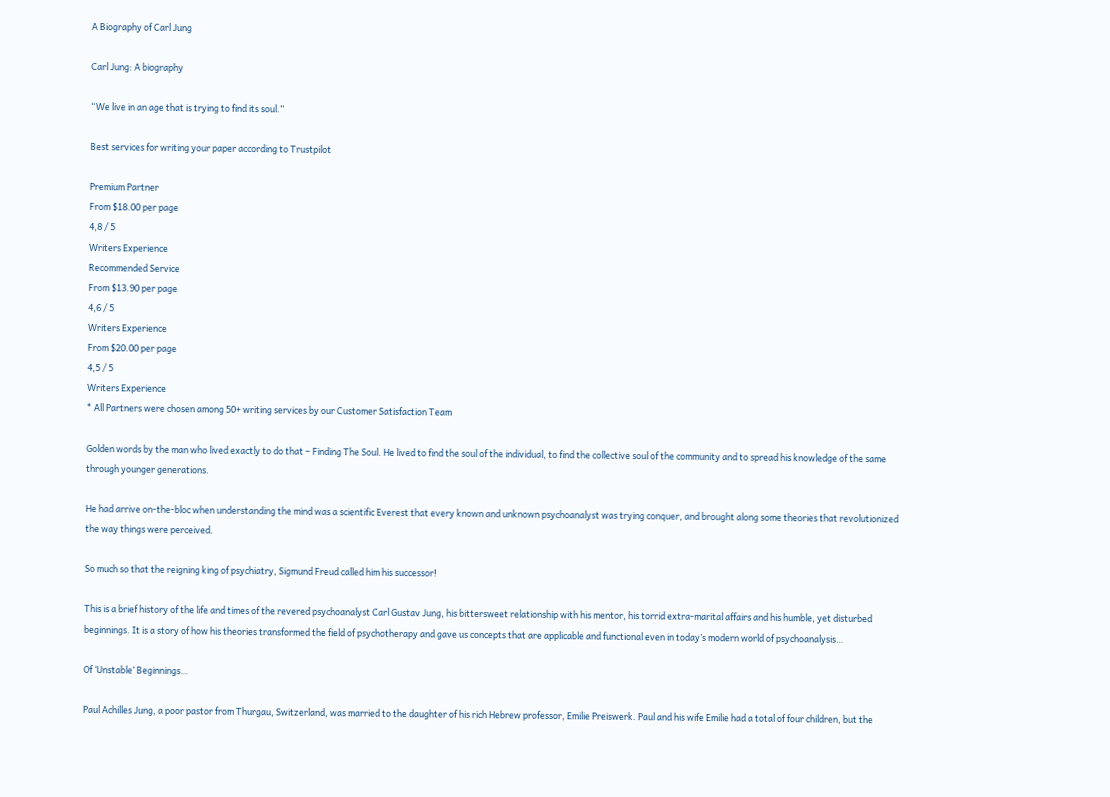A Biography of Carl Jung

Carl Jung: A biography

“We live in an age that is trying to find its soul.”

Best services for writing your paper according to Trustpilot

Premium Partner
From $18.00 per page
4,8 / 5
Writers Experience
Recommended Service
From $13.90 per page
4,6 / 5
Writers Experience
From $20.00 per page
4,5 / 5
Writers Experience
* All Partners were chosen among 50+ writing services by our Customer Satisfaction Team

Golden words by the man who lived exactly to do that – Finding The Soul. He lived to find the soul of the individual, to find the collective soul of the community and to spread his knowledge of the same through younger generations.

He had arrive on-the-bloc when understanding the mind was a scientific Everest that every known and unknown psychoanalyst was trying conquer, and brought along some theories that revolutionized the way things were perceived.

So much so that the reigning king of psychiatry, Sigmund Freud called him his successor!

This is a brief history of the life and times of the revered psychoanalyst Carl Gustav Jung, his bittersweet relationship with his mentor, his torrid extra-marital affairs and his humble, yet disturbed beginnings. It is a story of how his theories transformed the field of psychotherapy and gave us concepts that are applicable and functional even in today’s modern world of psychoanalysis…

Of ‘Unstable’ Beginnings…

Paul Achilles Jung, a poor pastor from Thurgau, Switzerland, was married to the daughter of his rich Hebrew professor, Emilie Preiswerk. Paul and his wife Emilie had a total of four children, but the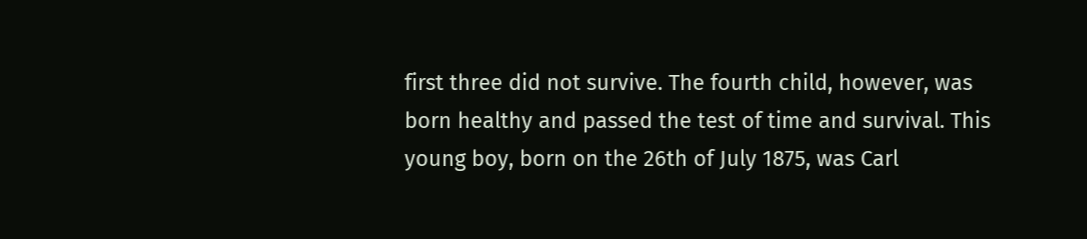first three did not survive. The fourth child, however, was born healthy and passed the test of time and survival. This young boy, born on the 26th of July 1875, was Carl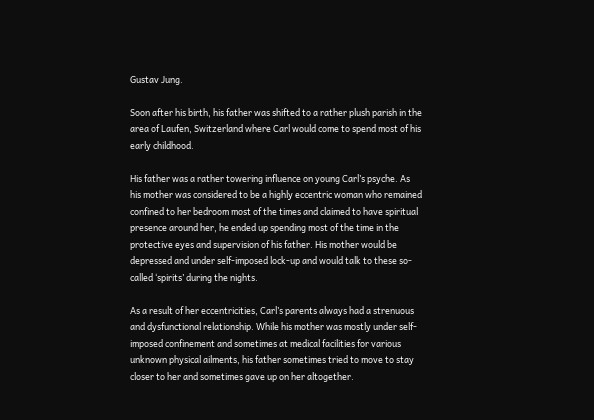Gustav Jung.

Soon after his birth, his father was shifted to a rather plush parish in the area of Laufen, Switzerland where Carl would come to spend most of his early childhood.

His father was a rather towering influence on young Carl’s psyche. As his mother was considered to be a highly eccentric woman who remained confined to her bedroom most of the times and claimed to have spiritual presence around her, he ended up spending most of the time in the protective eyes and supervision of his father. His mother would be depressed and under self-imposed lock-up and would talk to these so-called ‘spirits’ during the nights.

As a result of her eccentricities, Carl’s parents always had a strenuous and dysfunctional relationship. While his mother was mostly under self-imposed confinement and sometimes at medical facilities for various unknown physical ailments, his father sometimes tried to move to stay closer to her and sometimes gave up on her altogether.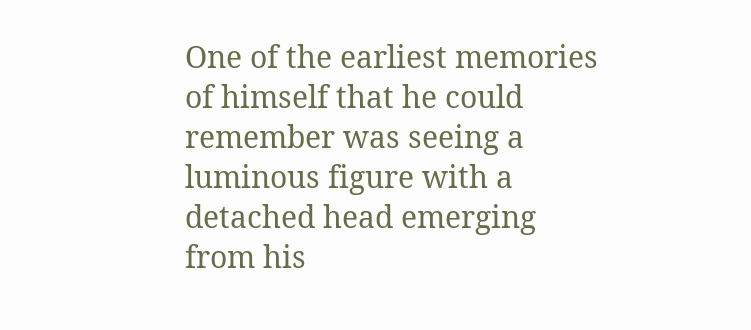One of the earliest memories of himself that he could remember was seeing a luminous figure with a detached head emerging from his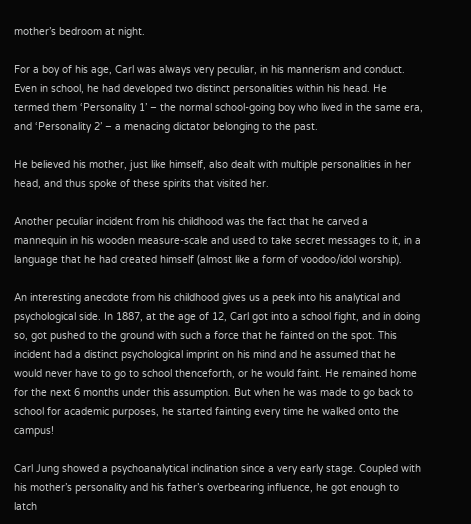mother’s bedroom at night.

For a boy of his age, Carl was always very peculiar, in his mannerism and conduct. Even in school, he had developed two distinct personalities within his head. He termed them ‘Personality 1’ – the normal school-going boy who lived in the same era, and ‘Personality 2’ – a menacing dictator belonging to the past.

He believed his mother, just like himself, also dealt with multiple personalities in her head, and thus spoke of these spirits that visited her.

Another peculiar incident from his childhood was the fact that he carved a mannequin in his wooden measure-scale and used to take secret messages to it, in a language that he had created himself (almost like a form of voodoo/idol worship).

An interesting anecdote from his childhood gives us a peek into his analytical and psychological side. In 1887, at the age of 12, Carl got into a school fight, and in doing so, got pushed to the ground with such a force that he fainted on the spot. This incident had a distinct psychological imprint on his mind and he assumed that he would never have to go to school thenceforth, or he would faint. He remained home for the next 6 months under this assumption. But when he was made to go back to school for academic purposes, he started fainting every time he walked onto the campus!

Carl Jung showed a psychoanalytical inclination since a very early stage. Coupled with his mother’s personality and his father’s overbearing influence, he got enough to latch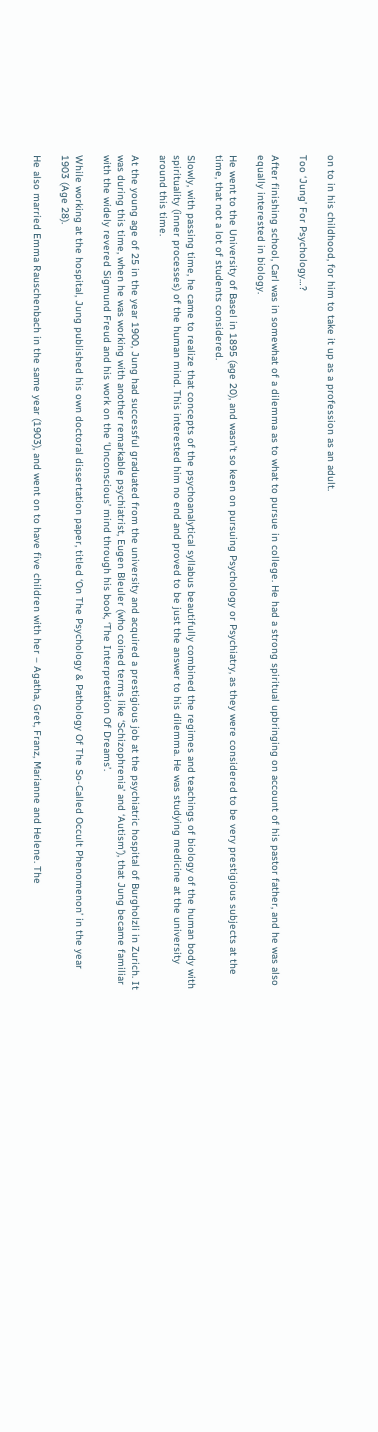on to in his childhood, for him to take it up as a profession as an adult.

Too ‘Jung’ For Psychology…?

After finishing school, Carl was in somewhat of a dilemma as to what to pursue in college. He had a strong spiritual upbringing on account of his pastor father, and he was also equally interested in biology.

He went to the University of Basel in 1895 (age 20), and wasn’t so keen on pursuing Psychology or Psychiatry, as they were considered to be very prestigious subjects at the time, that not a lot of students considered.

Slowly, with passing time, he came to realize that concepts of the psychoanalytical syllabus beautifully combined the regimes and teachings of biology of the human body with spirituality (inner processes) of the human mind. This interested him no end and proved to be just the answer to his dilemma. He was studying medicine at the university around this time.

At the young age of 25 in the year 1900, Jung had successful graduated from the university and acquired a prestigious job at the psychiatric hospital of Burgholzli in Zurich. It was during this time, when he was working with another remarkable psychiatrist, Eugen Bleuler (who coined terms like ‘Schizophrenia’ and ‘Autism’), that Jung became familiar with the widely revered Sigmund Freud and his work on the ‘Unconscious’ mind through his book, ‘The Interpretation Of Dreams’.

While working at the hospital, Jung published his own doctoral dissertation paper, titled ‘On The Psychology & Pathology Of The So-Called Occult Phenomenon’ in the year 1903 (Age 28).

He also married Emma Rauschenbach in the same year (1903), and went on to have five children with her – Agatha, Gret, Franz, Marianne and Helene. The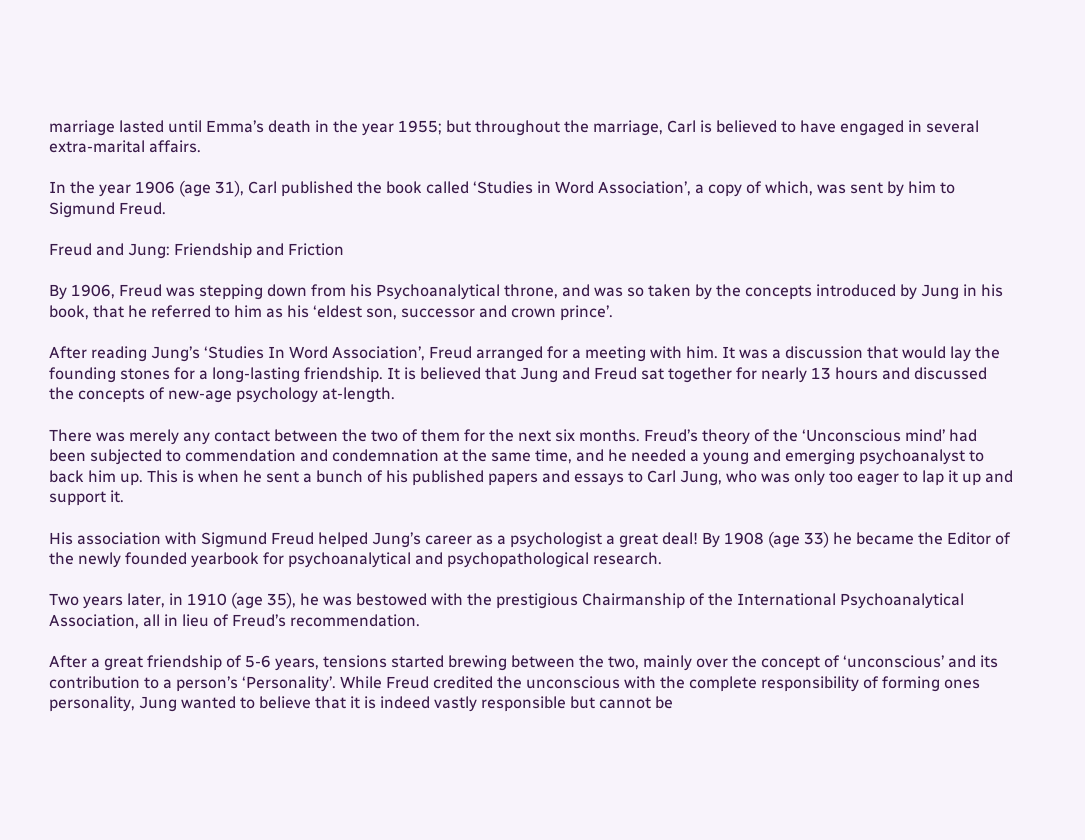marriage lasted until Emma’s death in the year 1955; but throughout the marriage, Carl is believed to have engaged in several extra-marital affairs.

In the year 1906 (age 31), Carl published the book called ‘Studies in Word Association’, a copy of which, was sent by him to Sigmund Freud.

Freud and Jung: Friendship and Friction

By 1906, Freud was stepping down from his Psychoanalytical throne, and was so taken by the concepts introduced by Jung in his book, that he referred to him as his ‘eldest son, successor and crown prince’.

After reading Jung’s ‘Studies In Word Association’, Freud arranged for a meeting with him. It was a discussion that would lay the founding stones for a long-lasting friendship. It is believed that Jung and Freud sat together for nearly 13 hours and discussed the concepts of new-age psychology at-length.

There was merely any contact between the two of them for the next six months. Freud’s theory of the ‘Unconscious mind’ had been subjected to commendation and condemnation at the same time, and he needed a young and emerging psychoanalyst to back him up. This is when he sent a bunch of his published papers and essays to Carl Jung, who was only too eager to lap it up and support it.

His association with Sigmund Freud helped Jung’s career as a psychologist a great deal! By 1908 (age 33) he became the Editor of the newly founded yearbook for psychoanalytical and psychopathological research.

Two years later, in 1910 (age 35), he was bestowed with the prestigious Chairmanship of the International Psychoanalytical Association, all in lieu of Freud’s recommendation.

After a great friendship of 5-6 years, tensions started brewing between the two, mainly over the concept of ‘unconscious’ and its contribution to a person’s ‘Personality’. While Freud credited the unconscious with the complete responsibility of forming ones personality, Jung wanted to believe that it is indeed vastly responsible but cannot be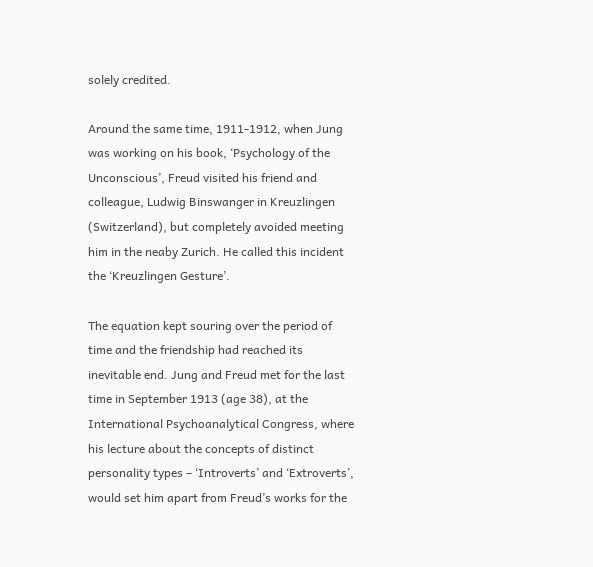solely credited.

Around the same time, 1911-1912, when Jung was working on his book, ‘Psychology of the Unconscious’, Freud visited his friend and colleague, Ludwig Binswanger in Kreuzlingen (Switzerland), but completely avoided meeting him in the neaby Zurich. He called this incident the ‘Kreuzlingen Gesture’.

The equation kept souring over the period of time and the friendship had reached its inevitable end. Jung and Freud met for the last time in September 1913 (age 38), at the International Psychoanalytical Congress, where his lecture about the concepts of distinct personality types – ‘Introverts’ and ‘Extroverts’, would set him apart from Freud’s works for the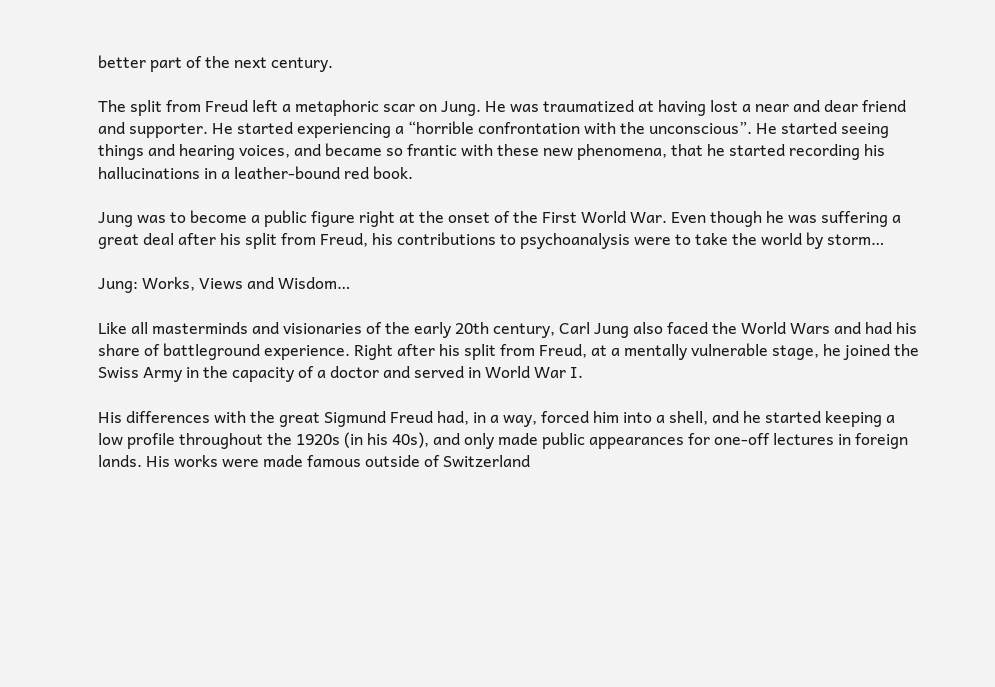better part of the next century.

The split from Freud left a metaphoric scar on Jung. He was traumatized at having lost a near and dear friend and supporter. He started experiencing a “horrible confrontation with the unconscious”. He started seeing things and hearing voices, and became so frantic with these new phenomena, that he started recording his hallucinations in a leather-bound red book.

Jung was to become a public figure right at the onset of the First World War. Even though he was suffering a great deal after his split from Freud, his contributions to psychoanalysis were to take the world by storm…

Jung: Works, Views and Wisdom…

Like all masterminds and visionaries of the early 20th century, Carl Jung also faced the World Wars and had his share of battleground experience. Right after his split from Freud, at a mentally vulnerable stage, he joined the Swiss Army in the capacity of a doctor and served in World War I.

His differences with the great Sigmund Freud had, in a way, forced him into a shell, and he started keeping a low profile throughout the 1920s (in his 40s), and only made public appearances for one-off lectures in foreign lands. His works were made famous outside of Switzerland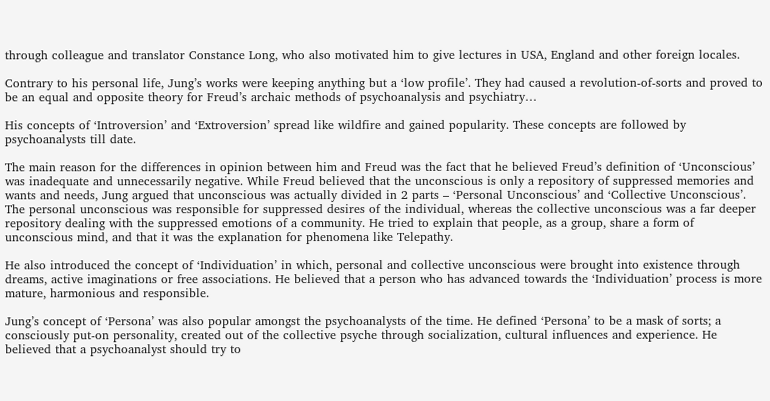through colleague and translator Constance Long, who also motivated him to give lectures in USA, England and other foreign locales.

Contrary to his personal life, Jung’s works were keeping anything but a ‘low profile’. They had caused a revolution-of-sorts and proved to be an equal and opposite theory for Freud’s archaic methods of psychoanalysis and psychiatry…

His concepts of ‘Introversion’ and ‘Extroversion’ spread like wildfire and gained popularity. These concepts are followed by psychoanalysts till date.

The main reason for the differences in opinion between him and Freud was the fact that he believed Freud’s definition of ‘Unconscious’ was inadequate and unnecessarily negative. While Freud believed that the unconscious is only a repository of suppressed memories and wants and needs, Jung argued that unconscious was actually divided in 2 parts – ‘Personal Unconscious’ and ‘Collective Unconscious’. The personal unconscious was responsible for suppressed desires of the individual, whereas the collective unconscious was a far deeper repository dealing with the suppressed emotions of a community. He tried to explain that people, as a group, share a form of unconscious mind, and that it was the explanation for phenomena like Telepathy.

He also introduced the concept of ‘Individuation’ in which, personal and collective unconscious were brought into existence through dreams, active imaginations or free associations. He believed that a person who has advanced towards the ‘Individuation’ process is more mature, harmonious and responsible.

Jung’s concept of ‘Persona’ was also popular amongst the psychoanalysts of the time. He defined ‘Persona’ to be a mask of sorts; a consciously put-on personality, created out of the collective psyche through socialization, cultural influences and experience. He believed that a psychoanalyst should try to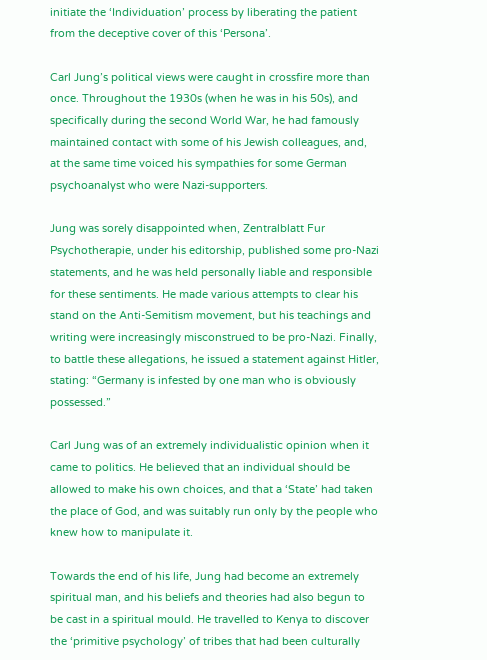initiate the ‘Individuation’ process by liberating the patient from the deceptive cover of this ‘Persona’.

Carl Jung’s political views were caught in crossfire more than once. Throughout the 1930s (when he was in his 50s), and specifically during the second World War, he had famously maintained contact with some of his Jewish colleagues, and, at the same time voiced his sympathies for some German psychoanalyst who were Nazi-supporters.

Jung was sorely disappointed when, Zentralblatt Fur Psychotherapie, under his editorship, published some pro-Nazi statements, and he was held personally liable and responsible for these sentiments. He made various attempts to clear his stand on the Anti-Semitism movement, but his teachings and writing were increasingly misconstrued to be pro-Nazi. Finally, to battle these allegations, he issued a statement against Hitler, stating: “Germany is infested by one man who is obviously possessed.”

Carl Jung was of an extremely individualistic opinion when it came to politics. He believed that an individual should be allowed to make his own choices, and that a ‘State’ had taken the place of God, and was suitably run only by the people who knew how to manipulate it.

Towards the end of his life, Jung had become an extremely spiritual man, and his beliefs and theories had also begun to be cast in a spiritual mould. He travelled to Kenya to discover the ‘primitive psychology’ of tribes that had been culturally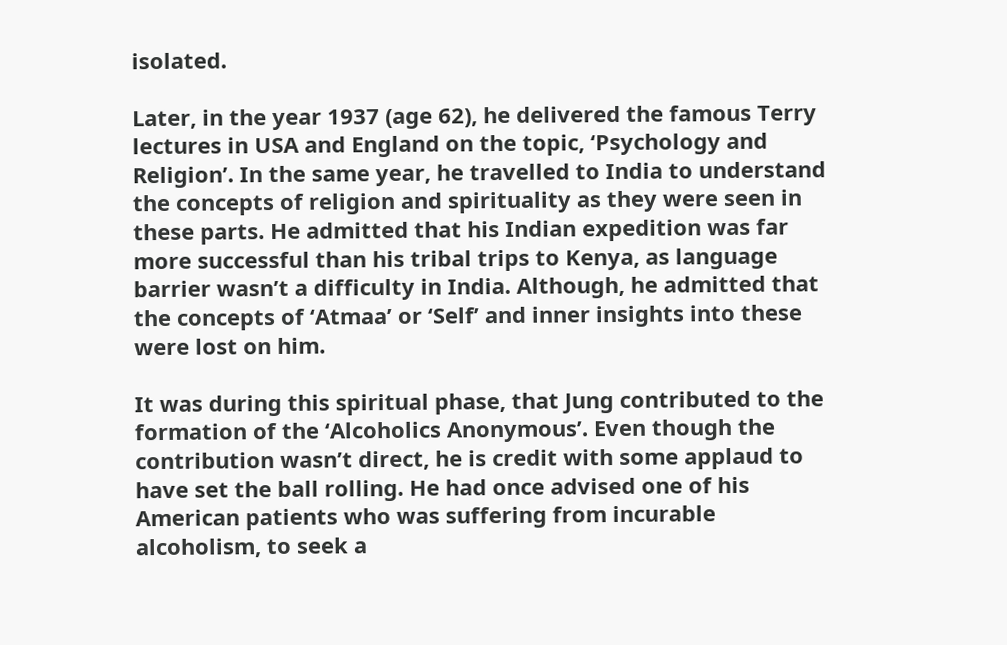isolated.

Later, in the year 1937 (age 62), he delivered the famous Terry lectures in USA and England on the topic, ‘Psychology and Religion’. In the same year, he travelled to India to understand the concepts of religion and spirituality as they were seen in these parts. He admitted that his Indian expedition was far more successful than his tribal trips to Kenya, as language barrier wasn’t a difficulty in India. Although, he admitted that the concepts of ‘Atmaa’ or ‘Self’ and inner insights into these were lost on him.

It was during this spiritual phase, that Jung contributed to the formation of the ‘Alcoholics Anonymous’. Even though the contribution wasn’t direct, he is credit with some applaud to have set the ball rolling. He had once advised one of his American patients who was suffering from incurable alcoholism, to seek a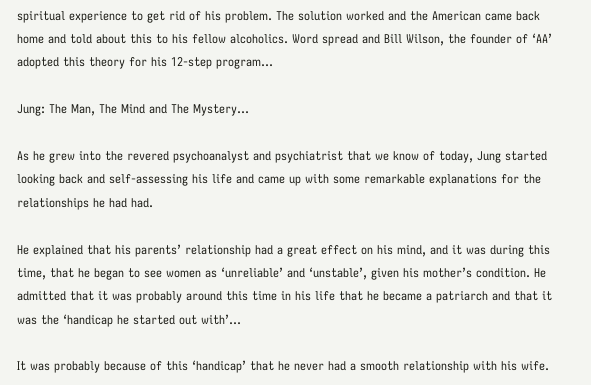spiritual experience to get rid of his problem. The solution worked and the American came back home and told about this to his fellow alcoholics. Word spread and Bill Wilson, the founder of ‘AA’ adopted this theory for his 12-step program…

Jung: The Man, The Mind and The Mystery…

As he grew into the revered psychoanalyst and psychiatrist that we know of today, Jung started looking back and self-assessing his life and came up with some remarkable explanations for the relationships he had had.

He explained that his parents’ relationship had a great effect on his mind, and it was during this time, that he began to see women as ‘unreliable’ and ‘unstable’, given his mother’s condition. He admitted that it was probably around this time in his life that he became a patriarch and that it was the ‘handicap he started out with’…

It was probably because of this ‘handicap’ that he never had a smooth relationship with his wife.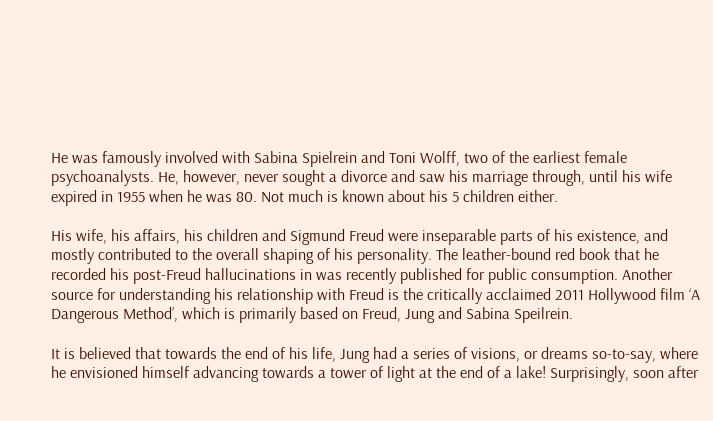He was famously involved with Sabina Spielrein and Toni Wolff, two of the earliest female psychoanalysts. He, however, never sought a divorce and saw his marriage through, until his wife expired in 1955 when he was 80. Not much is known about his 5 children either.

His wife, his affairs, his children and Sigmund Freud were inseparable parts of his existence, and mostly contributed to the overall shaping of his personality. The leather-bound red book that he recorded his post-Freud hallucinations in was recently published for public consumption. Another source for understanding his relationship with Freud is the critically acclaimed 2011 Hollywood film ‘A Dangerous Method’, which is primarily based on Freud, Jung and Sabina Speilrein.

It is believed that towards the end of his life, Jung had a series of visions, or dreams so-to-say, where he envisioned himself advancing towards a tower of light at the end of a lake! Surprisingly, soon after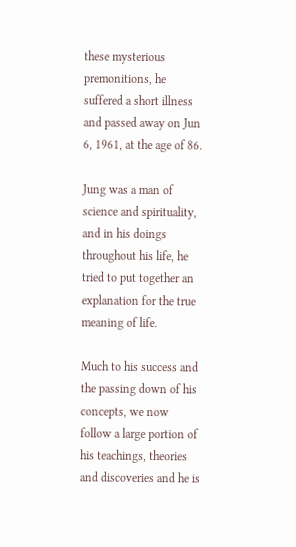these mysterious premonitions, he suffered a short illness and passed away on Jun 6, 1961, at the age of 86.

Jung was a man of science and spirituality, and in his doings throughout his life, he tried to put together an explanation for the true meaning of life.

Much to his success and the passing down of his concepts, we now follow a large portion of his teachings, theories and discoveries and he is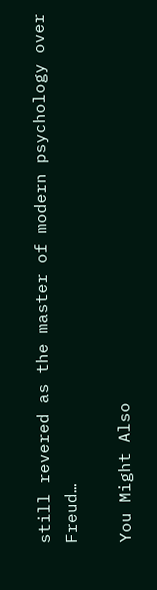still revered as the master of modern psychology over Freud…

You Might Also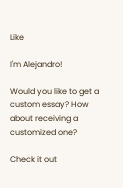Like

I'm Alejandro!

Would you like to get a custom essay? How about receiving a customized one?

Check it out